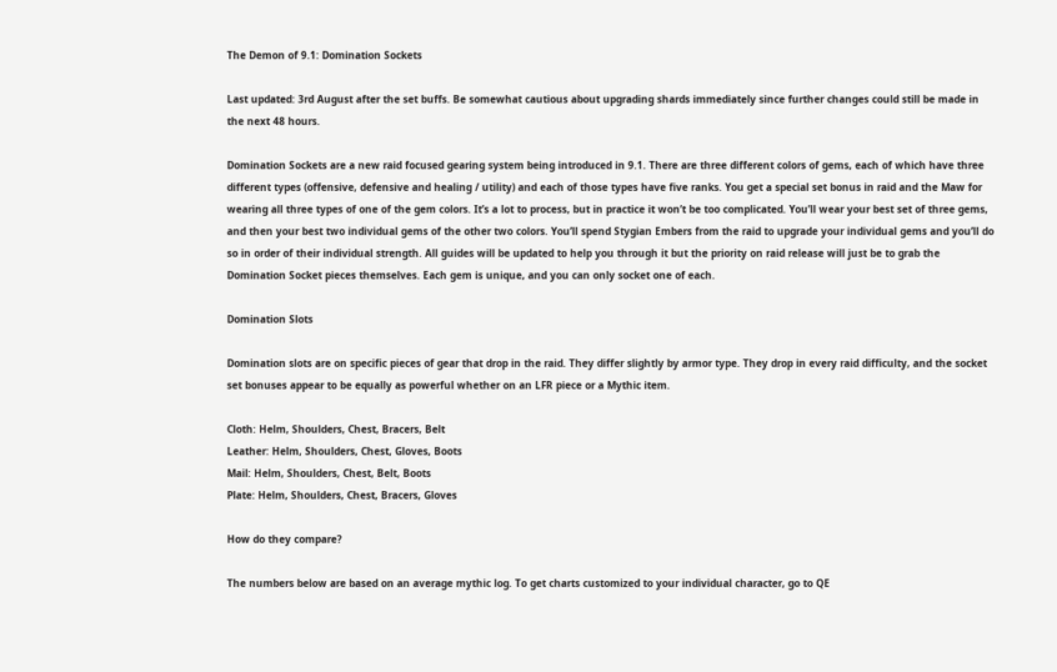The Demon of 9.1: Domination Sockets

Last updated: 3rd August after the set buffs. Be somewhat cautious about upgrading shards immediately since further changes could still be made in the next 48 hours.

Domination Sockets are a new raid focused gearing system being introduced in 9.1. There are three different colors of gems, each of which have three different types (offensive, defensive and healing / utility) and each of those types have five ranks. You get a special set bonus in raid and the Maw for wearing all three types of one of the gem colors. It’s a lot to process, but in practice it won’t be too complicated. You’ll wear your best set of three gems, and then your best two individual gems of the other two colors. You’ll spend Stygian Embers from the raid to upgrade your individual gems and you’ll do so in order of their individual strength. All guides will be updated to help you through it but the priority on raid release will just be to grab the Domination Socket pieces themselves. Each gem is unique, and you can only socket one of each.

Domination Slots

Domination slots are on specific pieces of gear that drop in the raid. They differ slightly by armor type. They drop in every raid difficulty, and the socket set bonuses appear to be equally as powerful whether on an LFR piece or a Mythic item.

Cloth: Helm, Shoulders, Chest, Bracers, Belt
Leather: Helm, Shoulders, Chest, Gloves, Boots
Mail: Helm, Shoulders, Chest, Belt, Boots
Plate: Helm, Shoulders, Chest, Bracers, Gloves

How do they compare?

The numbers below are based on an average mythic log. To get charts customized to your individual character, go to QE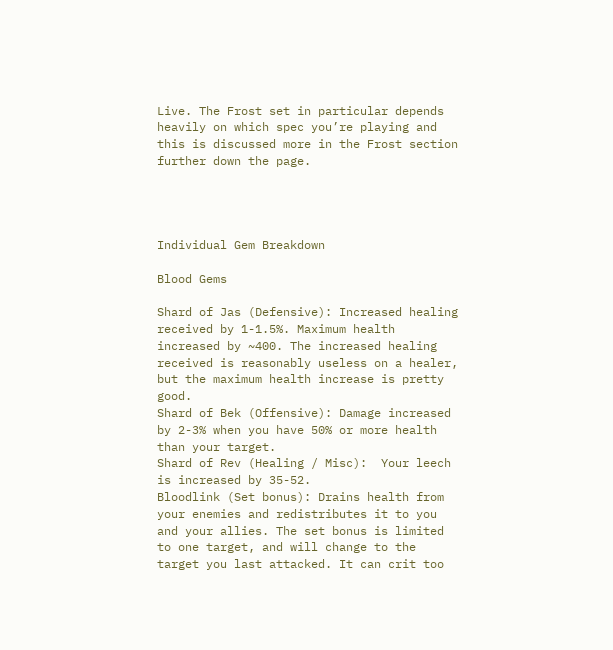Live. The Frost set in particular depends heavily on which spec you’re playing and this is discussed more in the Frost section further down the page.




Individual Gem Breakdown

Blood Gems

Shard of Jas (Defensive): Increased healing received by 1-1.5%. Maximum health increased by ~400. The increased healing received is reasonably useless on a healer, but the maximum health increase is pretty good.
Shard of Bek (Offensive): Damage increased by 2-3% when you have 50% or more health than your target.
Shard of Rev (Healing / Misc):  Your leech is increased by 35-52.
Bloodlink (Set bonus): Drains health from your enemies and redistributes it to you and your allies. The set bonus is limited to one target, and will change to the target you last attacked. It can crit too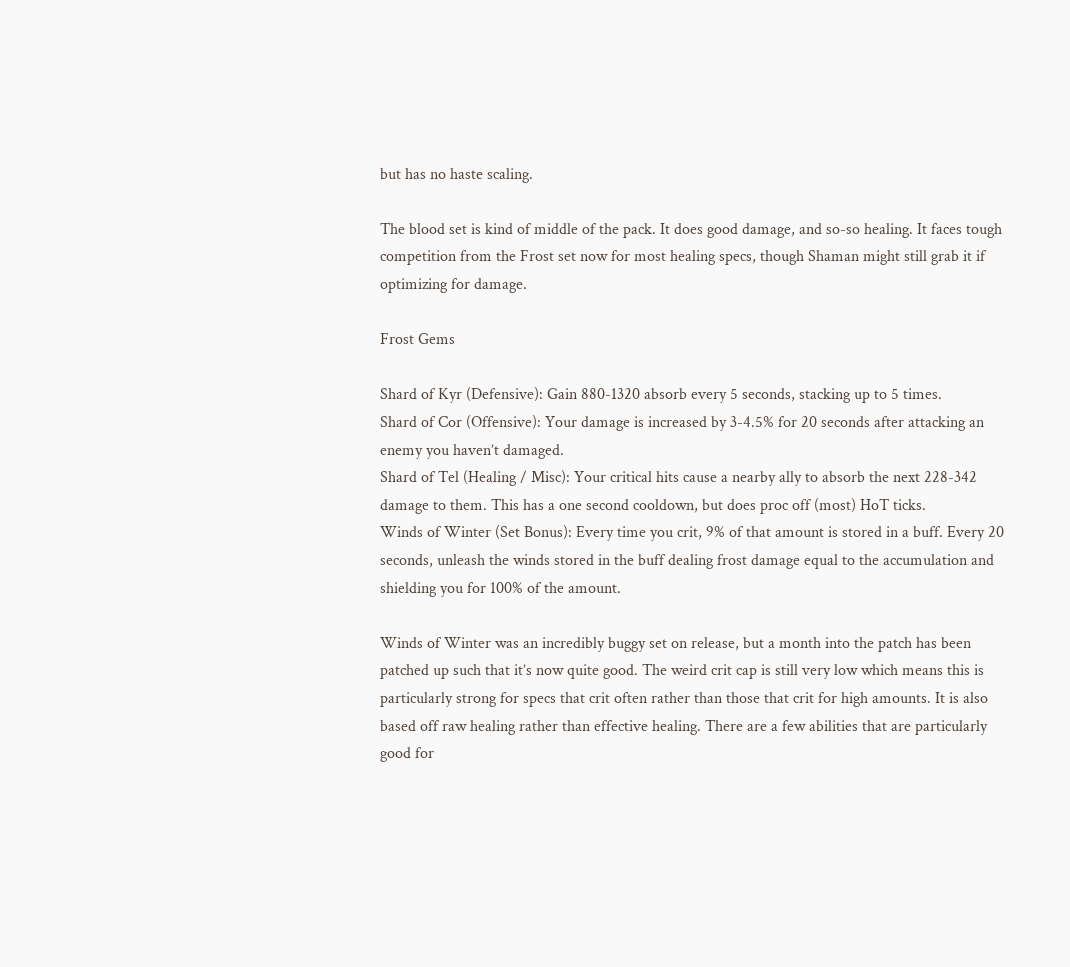but has no haste scaling.

The blood set is kind of middle of the pack. It does good damage, and so-so healing. It faces tough competition from the Frost set now for most healing specs, though Shaman might still grab it if optimizing for damage.

Frost Gems

Shard of Kyr (Defensive): Gain 880-1320 absorb every 5 seconds, stacking up to 5 times.
Shard of Cor (Offensive): Your damage is increased by 3-4.5% for 20 seconds after attacking an enemy you haven’t damaged.
Shard of Tel (Healing / Misc): Your critical hits cause a nearby ally to absorb the next 228-342 damage to them. This has a one second cooldown, but does proc off (most) HoT ticks.
Winds of Winter (Set Bonus): Every time you crit, 9% of that amount is stored in a buff. Every 20 seconds, unleash the winds stored in the buff dealing frost damage equal to the accumulation and shielding you for 100% of the amount.

Winds of Winter was an incredibly buggy set on release, but a month into the patch has been patched up such that it’s now quite good. The weird crit cap is still very low which means this is particularly strong for specs that crit often rather than those that crit for high amounts. It is also based off raw healing rather than effective healing. There are a few abilities that are particularly good for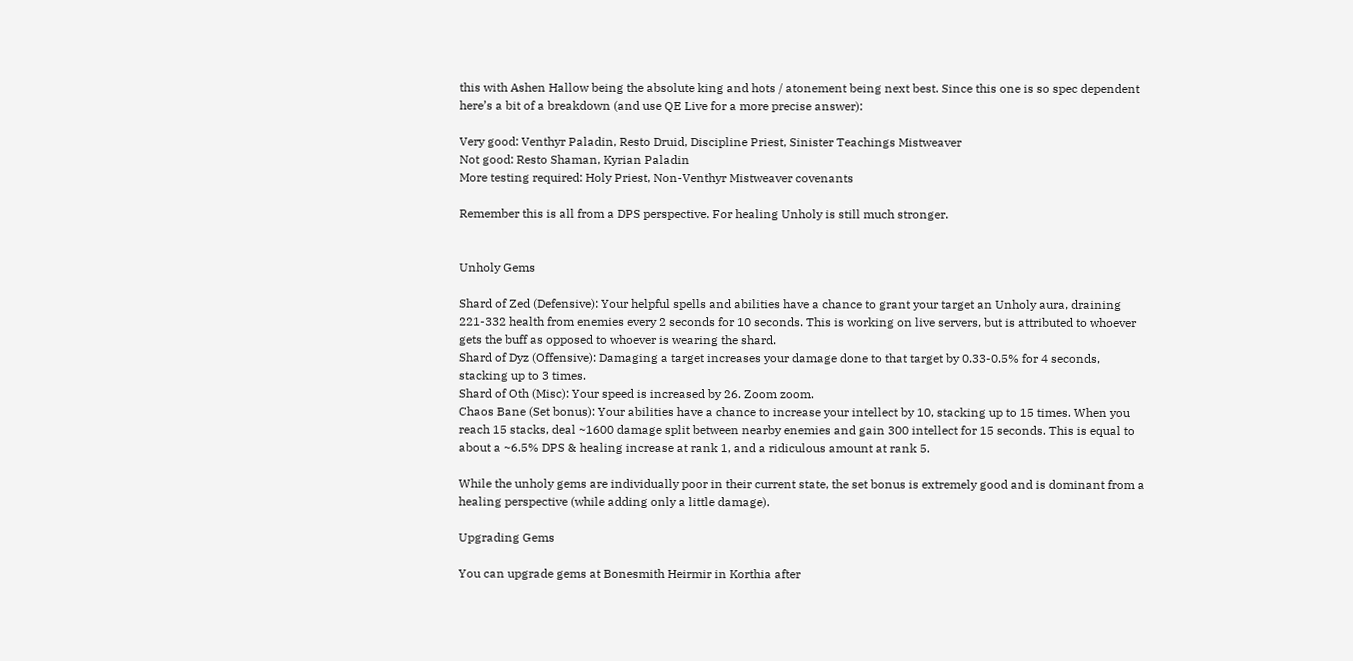this with Ashen Hallow being the absolute king and hots / atonement being next best. Since this one is so spec dependent here’s a bit of a breakdown (and use QE Live for a more precise answer):

Very good: Venthyr Paladin, Resto Druid, Discipline Priest, Sinister Teachings Mistweaver
Not good: Resto Shaman, Kyrian Paladin
More testing required: Holy Priest, Non-Venthyr Mistweaver covenants

Remember this is all from a DPS perspective. For healing Unholy is still much stronger.


Unholy Gems

Shard of Zed (Defensive): Your helpful spells and abilities have a chance to grant your target an Unholy aura, draining 221-332 health from enemies every 2 seconds for 10 seconds. This is working on live servers, but is attributed to whoever gets the buff as opposed to whoever is wearing the shard.
Shard of Dyz (Offensive): Damaging a target increases your damage done to that target by 0.33-0.5% for 4 seconds, stacking up to 3 times.
Shard of Oth (Misc): Your speed is increased by 26. Zoom zoom.
Chaos Bane (Set bonus): Your abilities have a chance to increase your intellect by 10, stacking up to 15 times. When you reach 15 stacks, deal ~1600 damage split between nearby enemies and gain 300 intellect for 15 seconds. This is equal to about a ~6.5% DPS & healing increase at rank 1, and a ridiculous amount at rank 5.

While the unholy gems are individually poor in their current state, the set bonus is extremely good and is dominant from a healing perspective (while adding only a little damage).

Upgrading Gems

You can upgrade gems at Bonesmith Heirmir in Korthia after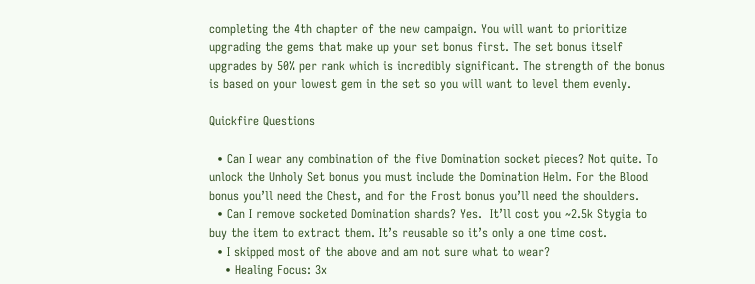completing the 4th chapter of the new campaign. You will want to prioritize upgrading the gems that make up your set bonus first. The set bonus itself upgrades by 50% per rank which is incredibly significant. The strength of the bonus is based on your lowest gem in the set so you will want to level them evenly.

Quickfire Questions

  • Can I wear any combination of the five Domination socket pieces? Not quite. To unlock the Unholy Set bonus you must include the Domination Helm. For the Blood bonus you’ll need the Chest, and for the Frost bonus you’ll need the shoulders.
  • Can I remove socketed Domination shards? Yes.  It’ll cost you ~2.5k Stygia to buy the item to extract them. It’s reusable so it’s only a one time cost.
  • I skipped most of the above and am not sure what to wear?
    • Healing Focus: 3x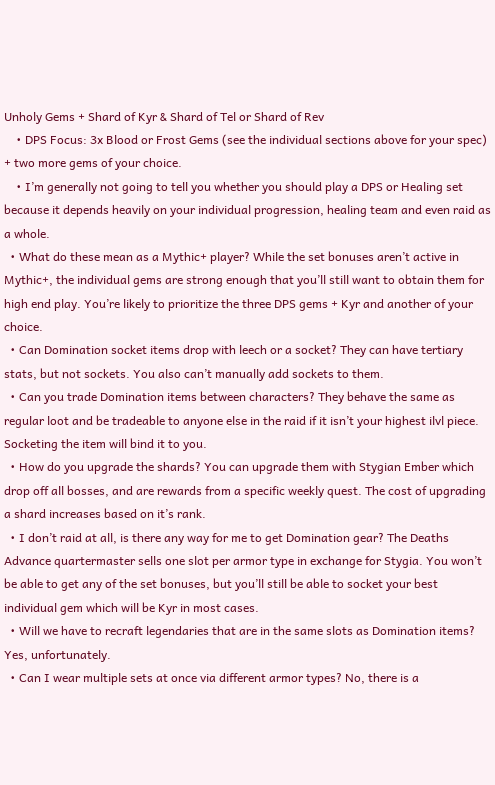Unholy Gems + Shard of Kyr & Shard of Tel or Shard of Rev
    • DPS Focus: 3x Blood or Frost Gems (see the individual sections above for your spec) + two more gems of your choice.
    • I’m generally not going to tell you whether you should play a DPS or Healing set because it depends heavily on your individual progression, healing team and even raid as a whole.
  • What do these mean as a Mythic+ player? While the set bonuses aren’t active in Mythic+, the individual gems are strong enough that you’ll still want to obtain them for high end play. You’re likely to prioritize the three DPS gems + Kyr and another of your choice.
  • Can Domination socket items drop with leech or a socket? They can have tertiary stats, but not sockets. You also can’t manually add sockets to them.
  • Can you trade Domination items between characters? They behave the same as regular loot and be tradeable to anyone else in the raid if it isn’t your highest ilvl piece. Socketing the item will bind it to you.
  • How do you upgrade the shards? You can upgrade them with Stygian Ember which drop off all bosses, and are rewards from a specific weekly quest. The cost of upgrading a shard increases based on it’s rank.
  • I don’t raid at all, is there any way for me to get Domination gear? The Deaths Advance quartermaster sells one slot per armor type in exchange for Stygia. You won’t be able to get any of the set bonuses, but you’ll still be able to socket your best individual gem which will be Kyr in most cases.
  • Will we have to recraft legendaries that are in the same slots as Domination items? Yes, unfortunately.
  • Can I wear multiple sets at once via different armor types? No, there is a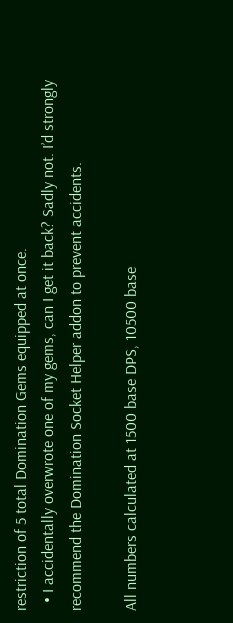restriction of 5 total Domination Gems equipped at once.
  • I accidentally overwrote one of my gems, can I get it back? Sadly not. I’d strongly recommend the Domination Socket Helper addon to prevent accidents.

All numbers calculated at 1500 base DPS, 10500 base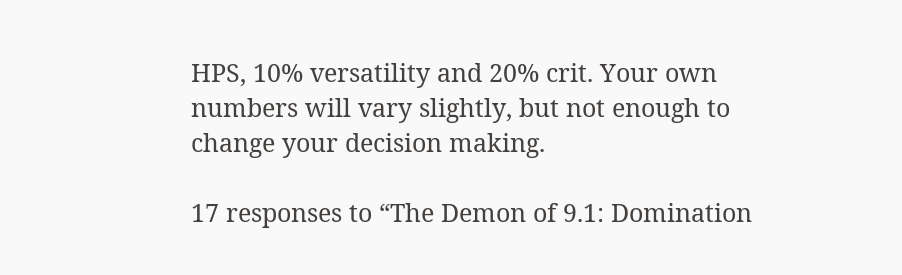HPS, 10% versatility and 20% crit. Your own numbers will vary slightly, but not enough to change your decision making.

17 responses to “The Demon of 9.1: Domination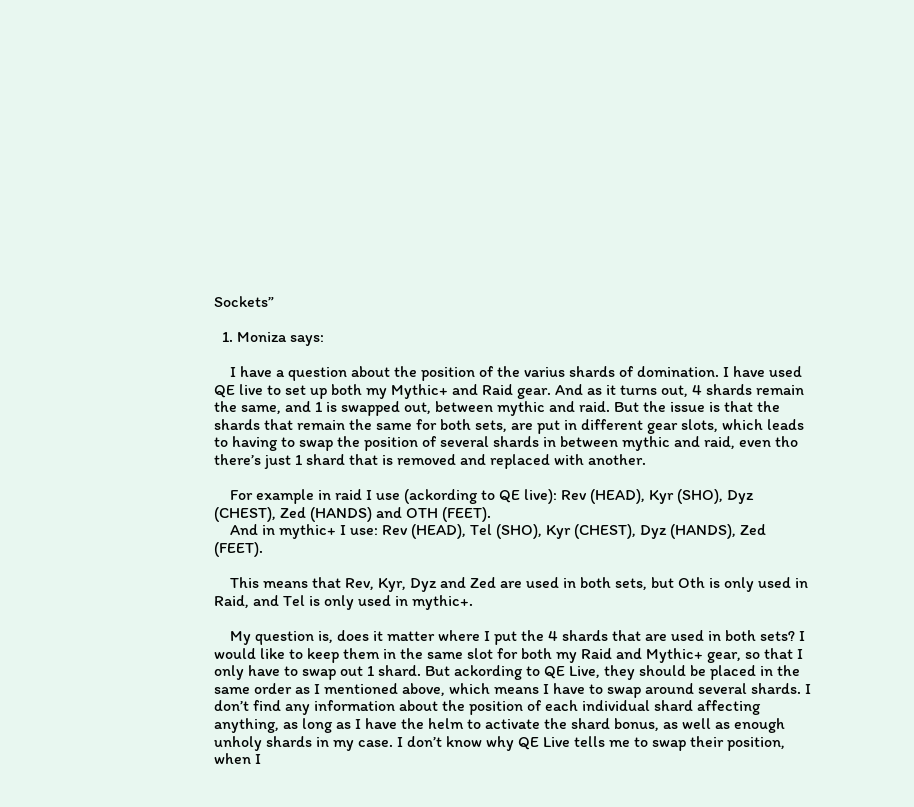Sockets”

  1. Moniza says:

    I have a question about the position of the varius shards of domination. I have used QE live to set up both my Mythic+ and Raid gear. And as it turns out, 4 shards remain the same, and 1 is swapped out, between mythic and raid. But the issue is that the shards that remain the same for both sets, are put in different gear slots, which leads to having to swap the position of several shards in between mythic and raid, even tho there’s just 1 shard that is removed and replaced with another.

    For example in raid I use (ackording to QE live): Rev (HEAD), Kyr (SHO), Dyz (CHEST), Zed (HANDS) and OTH (FEET).
    And in mythic+ I use: Rev (HEAD), Tel (SHO), Kyr (CHEST), Dyz (HANDS), Zed (FEET).

    This means that Rev, Kyr, Dyz and Zed are used in both sets, but Oth is only used in Raid, and Tel is only used in mythic+.

    My question is, does it matter where I put the 4 shards that are used in both sets? I would like to keep them in the same slot for both my Raid and Mythic+ gear, so that I only have to swap out 1 shard. But ackording to QE Live, they should be placed in the same order as I mentioned above, which means I have to swap around several shards. I don’t find any information about the position of each individual shard affecting anything, as long as I have the helm to activate the shard bonus, as well as enough unholy shards in my case. I don’t know why QE Live tells me to swap their position, when I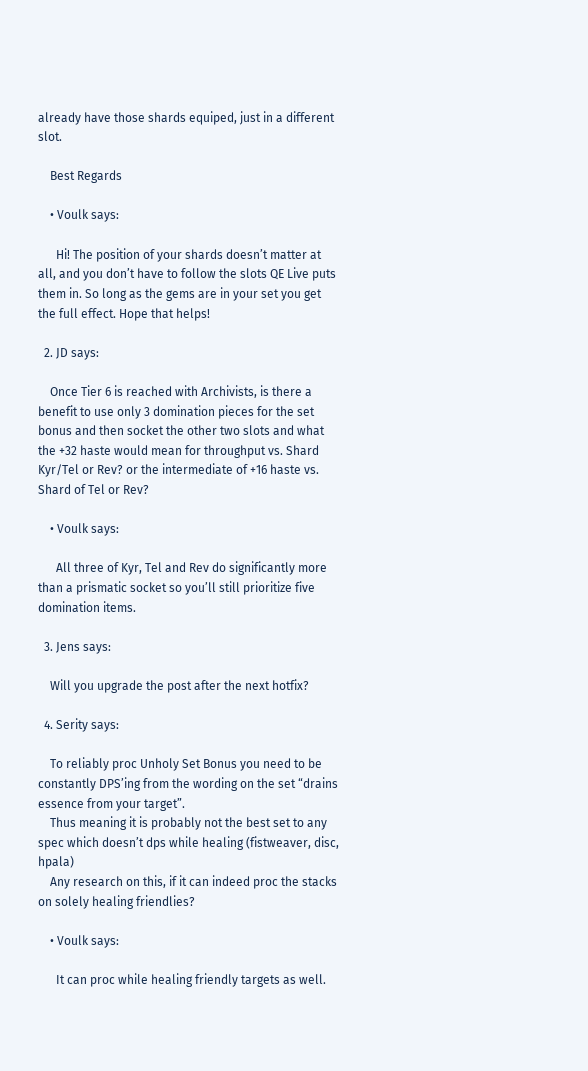already have those shards equiped, just in a different slot.

    Best Regards

    • Voulk says:

      Hi! The position of your shards doesn’t matter at all, and you don’t have to follow the slots QE Live puts them in. So long as the gems are in your set you get the full effect. Hope that helps!

  2. JD says:

    Once Tier 6 is reached with Archivists, is there a benefit to use only 3 domination pieces for the set bonus and then socket the other two slots and what the +32 haste would mean for throughput vs. Shard Kyr/Tel or Rev? or the intermediate of +16 haste vs. Shard of Tel or Rev?

    • Voulk says:

      All three of Kyr, Tel and Rev do significantly more than a prismatic socket so you’ll still prioritize five domination items.

  3. Jens says:

    Will you upgrade the post after the next hotfix?

  4. Serity says:

    To reliably proc Unholy Set Bonus you need to be constantly DPS’ing from the wording on the set “drains essence from your target”.
    Thus meaning it is probably not the best set to any spec which doesn’t dps while healing (fistweaver, disc, hpala)
    Any research on this, if it can indeed proc the stacks on solely healing friendlies?

    • Voulk says:

      It can proc while healing friendly targets as well.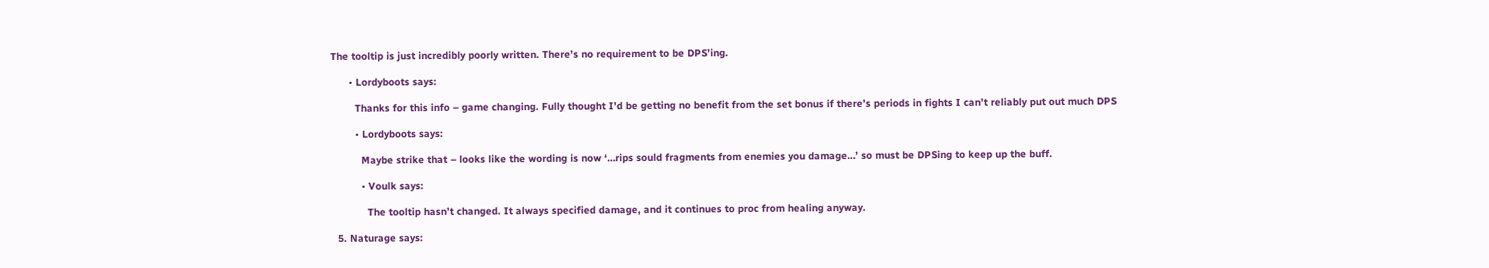The tooltip is just incredibly poorly written. There’s no requirement to be DPS’ing.

      • Lordyboots says:

        Thanks for this info – game changing. Fully thought I’d be getting no benefit from the set bonus if there’s periods in fights I can’t reliably put out much DPS

        • Lordyboots says:

          Maybe strike that – looks like the wording is now ‘…rips sould fragments from enemies you damage…’ so must be DPSing to keep up the buff.

          • Voulk says:

            The tooltip hasn’t changed. It always specified damage, and it continues to proc from healing anyway.

  5. Naturage says: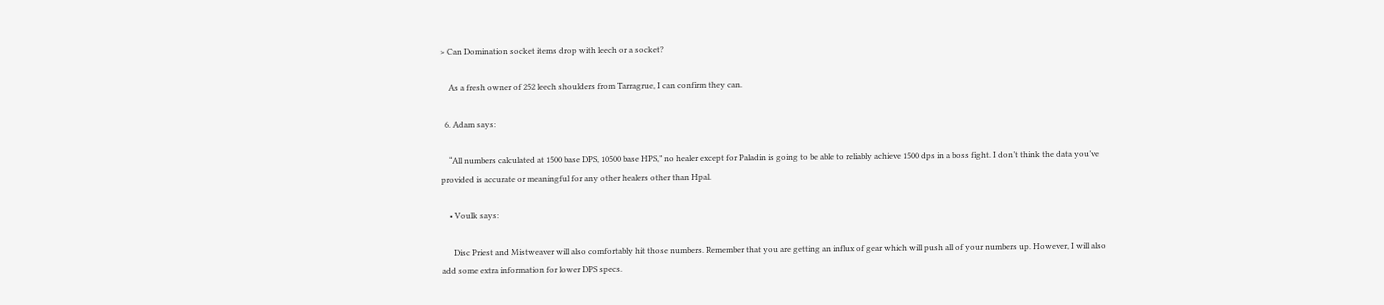> Can Domination socket items drop with leech or a socket?

    As a fresh owner of 252 leech shoulders from Tarragrue, I can confirm they can.

  6. Adam says:

    “All numbers calculated at 1500 base DPS, 10500 base HPS,” no healer except for Paladin is going to be able to reliably achieve 1500 dps in a boss fight. I don’t think the data you’ve provided is accurate or meaningful for any other healers other than Hpal.

    • Voulk says:

      Disc Priest and Mistweaver will also comfortably hit those numbers. Remember that you are getting an influx of gear which will push all of your numbers up. However, I will also add some extra information for lower DPS specs.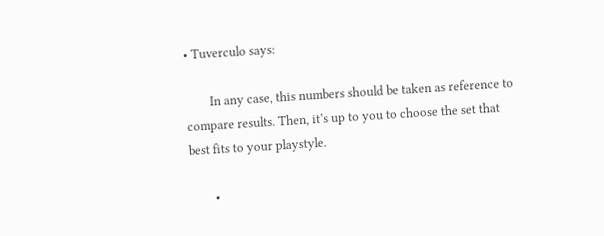• Tuverculo says:

        In any case, this numbers should be taken as reference to compare results. Then, it’s up to you to choose the set that best fits to your playstyle.

        •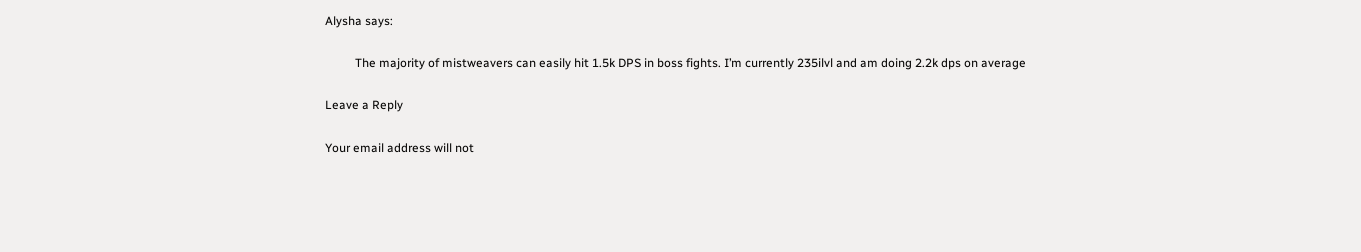Alysha says:

          The majority of mistweavers can easily hit 1.5k DPS in boss fights. I’m currently 235ilvl and am doing 2.2k dps on average

Leave a Reply

Your email address will not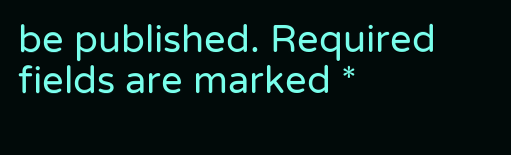be published. Required fields are marked *